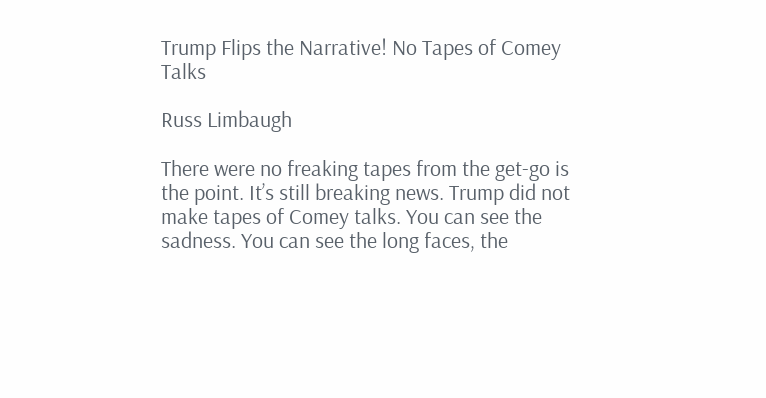Trump Flips the Narrative! No Tapes of Comey Talks

Russ Limbaugh

There were no freaking tapes from the get-go is the point. It’s still breaking news. Trump did not make tapes of Comey talks. You can see the sadness. You can see the long faces, the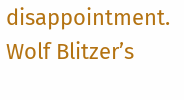disappointment. Wolf Blitzer’s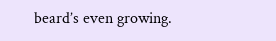beard’s even growing.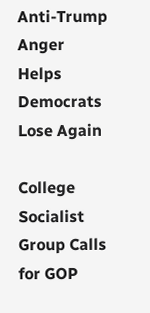Anti-Trump Anger Helps Democrats Lose Again

College Socialist Group Calls for GOP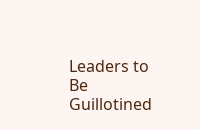Leaders to Be Guillotined